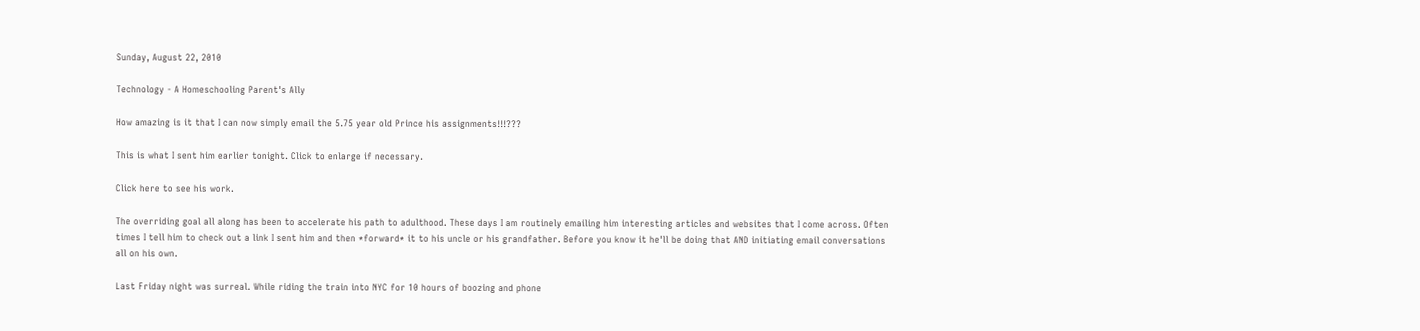Sunday, August 22, 2010

Technology - A Homeschooling Parent's Ally

How amazing is it that I can now simply email the 5.75 year old Prince his assignments!!!???

This is what I sent him earlier tonight. Click to enlarge if necessary.

Click here to see his work.

The overriding goal all along has been to accelerate his path to adulthood. These days I am routinely emailing him interesting articles and websites that I come across. Often times I tell him to check out a link I sent him and then *forward* it to his uncle or his grandfather. Before you know it he'll be doing that AND initiating email conversations all on his own.

Last Friday night was surreal. While riding the train into NYC for 10 hours of boozing and phone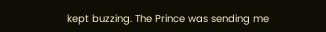kept buzzing. The Prince was sending me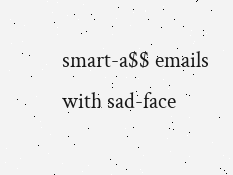smart-a$$ emails with sad-face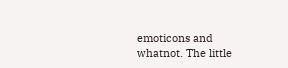emoticons and whatnot. The little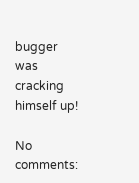bugger was cracking himself up!

No comments: